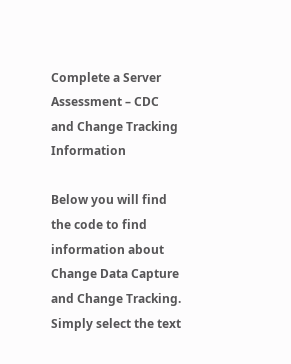Complete a Server Assessment – CDC and Change Tracking Information

Below you will find the code to find information about Change Data Capture and Change Tracking.  Simply select the text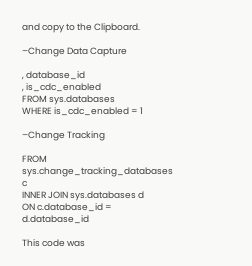and copy to the Clipboard.

–Change Data Capture

, database_id
, is_cdc_enabled
FROM sys.databases
WHERE is_cdc_enabled = 1

–Change Tracking

FROM sys.change_tracking_databases c
INNER JOIN sys.databases d
ON c.database_id = d.database_id

This code was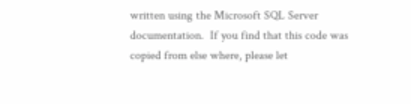written using the Microsoft SQL Server documentation.  If you find that this code was copied from else where, please let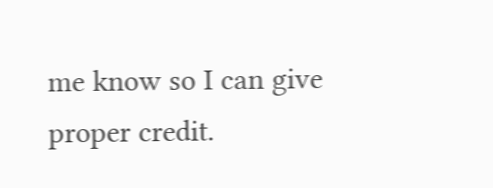me know so I can give proper credit.